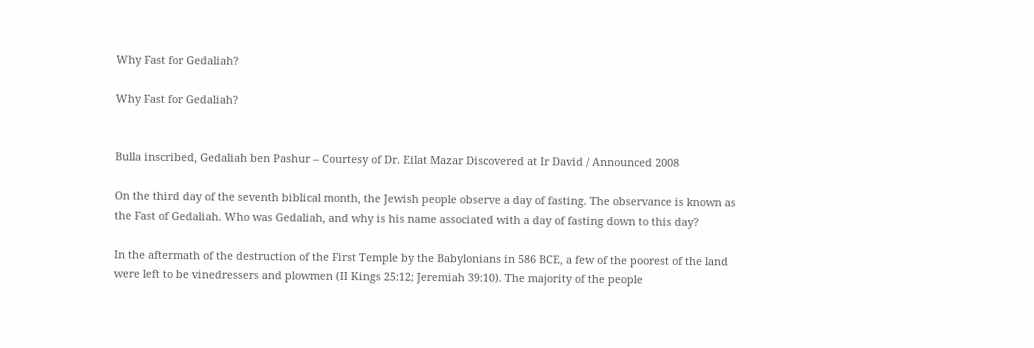Why Fast for Gedaliah?

Why Fast for Gedaliah?


Bulla inscribed, Gedaliah ben Pashur – Courtesy of Dr. Eilat Mazar Discovered at Ir David / Announced 2008

On the third day of the seventh biblical month, the Jewish people observe a day of fasting. The observance is known as the Fast of Gedaliah. Who was Gedaliah, and why is his name associated with a day of fasting down to this day?

In the aftermath of the destruction of the First Temple by the Babylonians in 586 BCE, a few of the poorest of the land were left to be vinedressers and plowmen (II Kings 25:12; Jeremiah 39:10). The majority of the people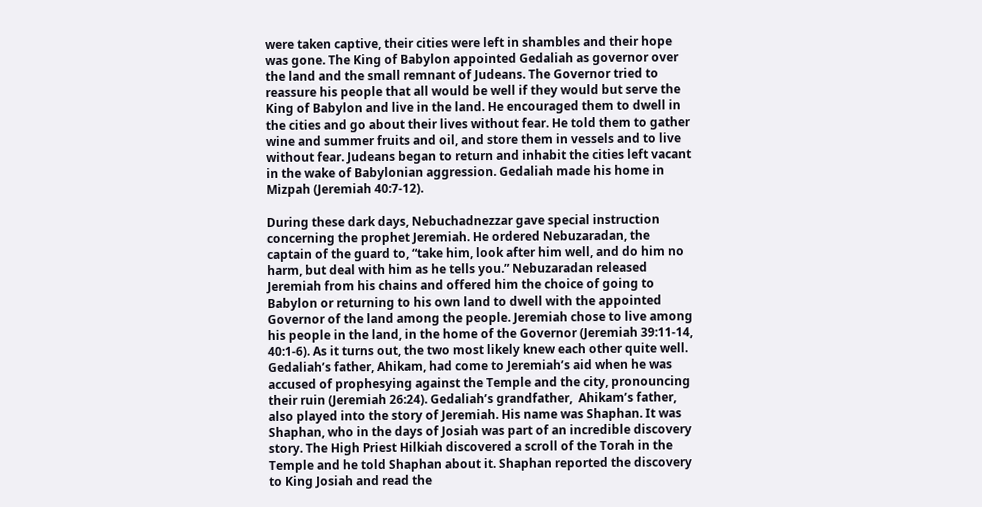were taken captive, their cities were left in shambles and their hope was gone. The King of Babylon appointed Gedaliah as governor over the land and the small remnant of Judeans. The Governor tried to reassure his people that all would be well if they would but serve the King of Babylon and live in the land. He encouraged them to dwell in the cities and go about their lives without fear. He told them to gather wine and summer fruits and oil, and store them in vessels and to live without fear. Judeans began to return and inhabit the cities left vacant in the wake of Babylonian aggression. Gedaliah made his home in Mizpah (Jeremiah 40:7-12).

During these dark days, Nebuchadnezzar gave special instruction concerning the prophet Jeremiah. He ordered Nebuzaradan, the captain of the guard to, “take him, look after him well, and do him no harm, but deal with him as he tells you.” Nebuzaradan released Jeremiah from his chains and offered him the choice of going to Babylon or returning to his own land to dwell with the appointed Governor of the land among the people. Jeremiah chose to live among his people in the land, in the home of the Governor (Jeremiah 39:11-14, 40:1-6). As it turns out, the two most likely knew each other quite well. Gedaliah’s father, Ahikam, had come to Jeremiah’s aid when he was accused of prophesying against the Temple and the city, pronouncing their ruin (Jeremiah 26:24). Gedaliah’s grandfather,  Ahikam’s father, also played into the story of Jeremiah. His name was Shaphan. It was Shaphan, who in the days of Josiah was part of an incredible discovery story. The High Priest Hilkiah discovered a scroll of the Torah in the Temple and he told Shaphan about it. Shaphan reported the discovery to King Josiah and read the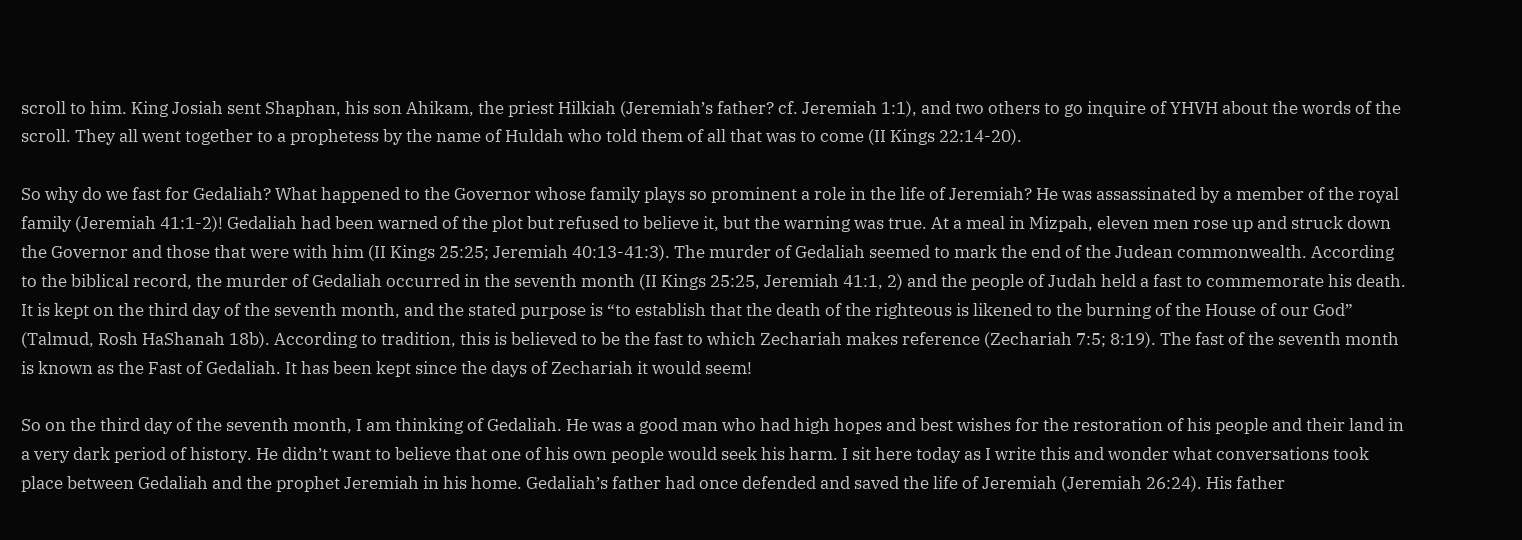scroll to him. King Josiah sent Shaphan, his son Ahikam, the priest Hilkiah (Jeremiah’s father? cf. Jeremiah 1:1), and two others to go inquire of YHVH about the words of the scroll. They all went together to a prophetess by the name of Huldah who told them of all that was to come (II Kings 22:14-20).

So why do we fast for Gedaliah? What happened to the Governor whose family plays so prominent a role in the life of Jeremiah? He was assassinated by a member of the royal family (Jeremiah 41:1-2)! Gedaliah had been warned of the plot but refused to believe it, but the warning was true. At a meal in Mizpah, eleven men rose up and struck down the Governor and those that were with him (II Kings 25:25; Jeremiah 40:13-41:3). The murder of Gedaliah seemed to mark the end of the Judean commonwealth. According to the biblical record, the murder of Gedaliah occurred in the seventh month (II Kings 25:25, Jeremiah 41:1, 2) and the people of Judah held a fast to commemorate his death. It is kept on the third day of the seventh month, and the stated purpose is “to establish that the death of the righteous is likened to the burning of the House of our God” (Talmud, Rosh HaShanah 18b). According to tradition, this is believed to be the fast to which Zechariah makes reference (Zechariah 7:5; 8:19). The fast of the seventh month is known as the Fast of Gedaliah. It has been kept since the days of Zechariah it would seem!

So on the third day of the seventh month, I am thinking of Gedaliah. He was a good man who had high hopes and best wishes for the restoration of his people and their land in a very dark period of history. He didn’t want to believe that one of his own people would seek his harm. I sit here today as I write this and wonder what conversations took place between Gedaliah and the prophet Jeremiah in his home. Gedaliah’s father had once defended and saved the life of Jeremiah (Jeremiah 26:24). His father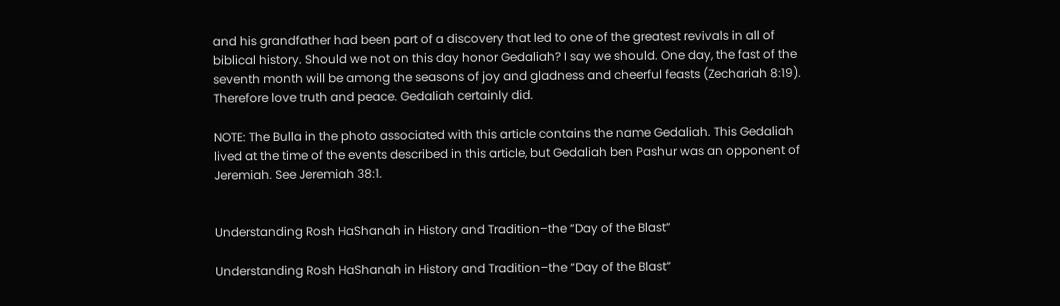and his grandfather had been part of a discovery that led to one of the greatest revivals in all of biblical history. Should we not on this day honor Gedaliah? I say we should. One day, the fast of the seventh month will be among the seasons of joy and gladness and cheerful feasts (Zechariah 8:19). Therefore love truth and peace. Gedaliah certainly did.

NOTE: The Bulla in the photo associated with this article contains the name Gedaliah. This Gedaliah lived at the time of the events described in this article, but Gedaliah ben Pashur was an opponent of Jeremiah. See Jeremiah 38:1.


Understanding Rosh HaShanah in History and Tradition–the “Day of the Blast”

Understanding Rosh HaShanah in History and Tradition–the “Day of the Blast”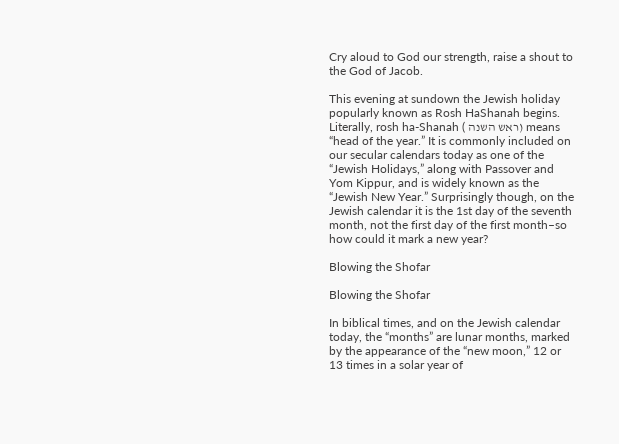Cry aloud to God our strength, raise a shout to the God of Jacob.

This evening at sundown the Jewish holiday popularly known as Rosh HaShanah begins. Literally, rosh ha-Shanah ( ראש השנה) means “head of the year.” It is commonly included on our secular calendars today as one of the “Jewish Holidays,” along with Passover and Yom Kippur, and is widely known as the “Jewish New Year.” Surprisingly though, on the Jewish calendar it is the 1st day of the seventh month, not the first day of the first month–so how could it mark a new year?

Blowing the Shofar

Blowing the Shofar

In biblical times, and on the Jewish calendar today, the “months” are lunar months, marked by the appearance of the “new moon,” 12 or 13 times in a solar year of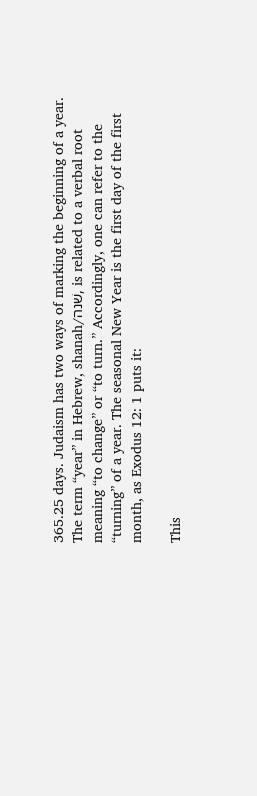365.25 days. Judaism has two ways of marking the beginning of a year. The term “year” in Hebrew, shanah/שׁנה, is related to a verbal root meaning “to change” or “to turn.” Accordingly, one can refer to the “turning” of a year. The seasonal New Year is the first day of the first month, as Exodus 12: 1 puts it:

This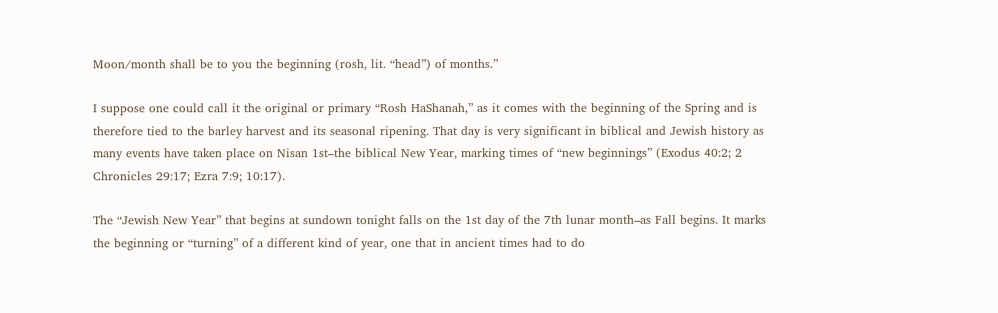Moon/month shall be to you the beginning (rosh, lit. “head”) of months.”

I suppose one could call it the original or primary “Rosh HaShanah,” as it comes with the beginning of the Spring and is therefore tied to the barley harvest and its seasonal ripening. That day is very significant in biblical and Jewish history as many events have taken place on Nisan 1st–the biblical New Year, marking times of “new beginnings” (Exodus 40:2; 2 Chronicles 29:17; Ezra 7:9; 10:17).

The “Jewish New Year” that begins at sundown tonight falls on the 1st day of the 7th lunar month–as Fall begins. It marks the beginning or “turning” of a different kind of year, one that in ancient times had to do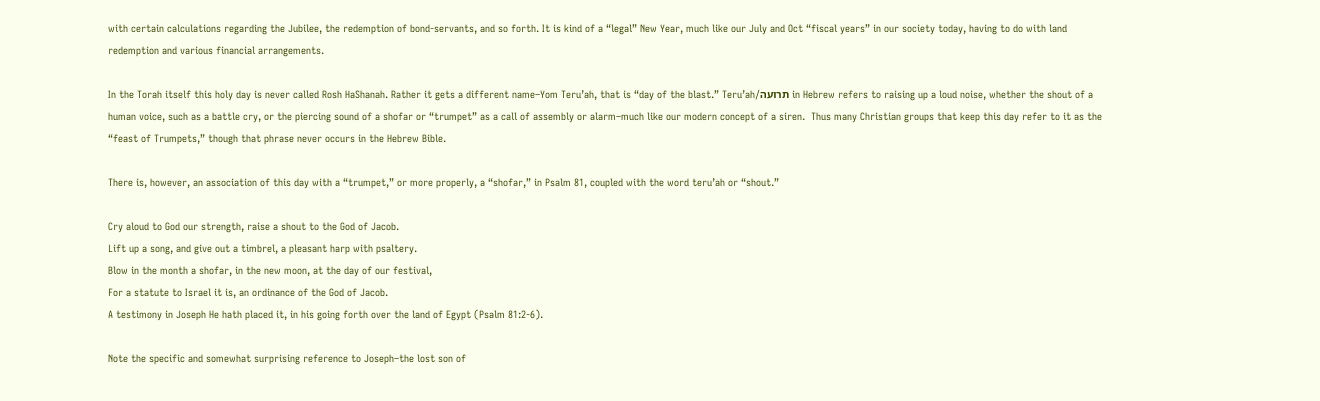with certain calculations regarding the Jubilee, the redemption of bond-servants, and so forth. It is kind of a “legal” New Year, much like our July and Oct “fiscal years” in our society today, having to do with land redemption and various financial arrangements.

In the Torah itself this holy day is never called Rosh HaShanah. Rather it gets a different name–Yom Teru’ah, that is “day of the blast.” Teru’ah/תרועה in Hebrew refers to raising up a loud noise, whether the shout of a human voice, such as a battle cry, or the piercing sound of a shofar or “trumpet” as a call of assembly or alarm–much like our modern concept of a siren.  Thus many Christian groups that keep this day refer to it as the “feast of Trumpets,” though that phrase never occurs in the Hebrew Bible.

There is, however, an association of this day with a “trumpet,” or more properly, a “shofar,” in Psalm 81, coupled with the word teru’ah or “shout.”

Cry aloud to God our strength, raise a shout to the God of Jacob.
Lift up a song, and give out a timbrel, a pleasant harp with psaltery.
Blow in the month a shofar, in the new moon, at the day of our festival,
For a statute to Israel it is, an ordinance of the God of Jacob.
A testimony in Joseph He hath placed it, in his going forth over the land of Egypt (Psalm 81:2-6).

Note the specific and somewhat surprising reference to Joseph–the lost son of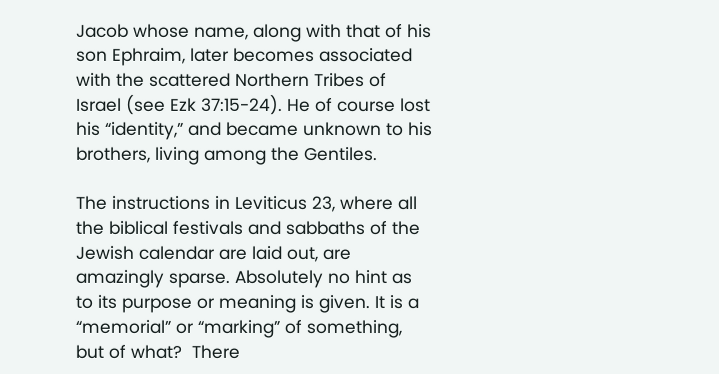Jacob whose name, along with that of his son Ephraim, later becomes associated with the scattered Northern Tribes of Israel (see Ezk 37:15-24). He of course lost his “identity,” and became unknown to his brothers, living among the Gentiles.

The instructions in Leviticus 23, where all the biblical festivals and sabbaths of the Jewish calendar are laid out, are amazingly sparse. Absolutely no hint as to its purpose or meaning is given. It is a “memorial” or “marking” of something, but of what?  There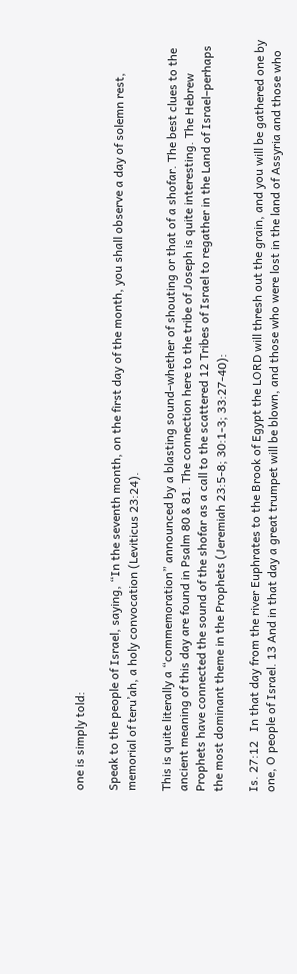one is simply told:

Speak to the people of Israel, saying, “In the seventh month, on the first day of the month, you shall observe a day of solemn rest, memorial of teru’ah, a holy convocation (Leviticus 23:24).

This is quite literally a “commemoration” announced by a blasting sound–whether of shouting or that of a shofar. The best clues to the ancient meaning of this day are found in Psalm 80 & 81. The connection here to the tribe of Joseph is quite interesting. The Hebrew Prophets have connected the sound of the shofar as a call to the scattered 12 Tribes of Israel to regather in the Land of Israel–perhaps the most dominant theme in the Prophets (Jeremiah 23:5-8; 30:1-3; 33:27-40):

Is. 27:12   In that day from the river Euphrates to the Brook of Egypt the LORD will thresh out the grain, and you will be gathered one by one, O people of Israel. 13 And in that day a great trumpet will be blown, and those who were lost in the land of Assyria and those who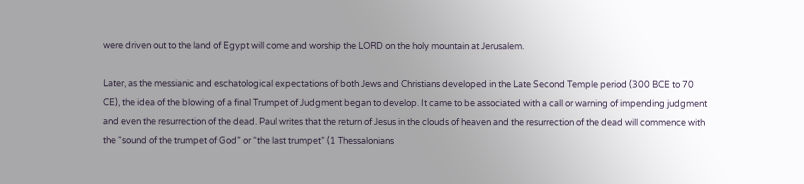were driven out to the land of Egypt will come and worship the LORD on the holy mountain at Jerusalem.

Later, as the messianic and eschatological expectations of both Jews and Christians developed in the Late Second Temple period (300 BCE to 70 CE), the idea of the blowing of a final Trumpet of Judgment began to develop. It came to be associated with a call or warning of impending judgment and even the resurrection of the dead. Paul writes that the return of Jesus in the clouds of heaven and the resurrection of the dead will commence with the “sound of the trumpet of God” or “the last trumpet” (1 Thessalonians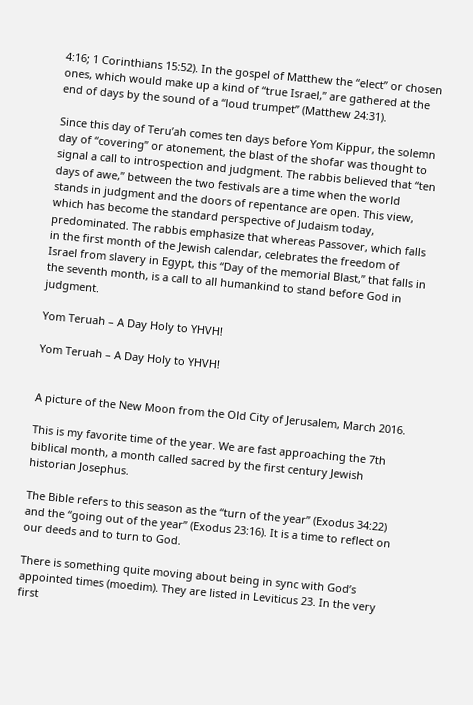4:16; 1 Corinthians 15:52). In the gospel of Matthew the “elect” or chosen ones, which would make up a kind of “true Israel,” are gathered at the end of days by the sound of a “loud trumpet” (Matthew 24:31).

Since this day of Teru’ah comes ten days before Yom Kippur, the solemn day of “covering” or atonement, the blast of the shofar was thought to signal a call to introspection and judgment. The rabbis believed that “ten days of awe,” between the two festivals are a time when the world stands in judgment and the doors of repentance are open. This view, which has become the standard perspective of Judaism today, predominated. The rabbis emphasize that whereas Passover, which falls in the first month of the Jewish calendar, celebrates the freedom of Israel from slavery in Egypt, this “Day of the memorial Blast,” that falls in the seventh month, is a call to all humankind to stand before God in judgment.

Yom Teruah – A Day Holy to YHVH!

Yom Teruah – A Day Holy to YHVH!


A picture of the New Moon from the Old City of Jerusalem, March 2016.

This is my favorite time of the year. We are fast approaching the 7th biblical month, a month called sacred by the first century Jewish historian Josephus.

The Bible refers to this season as the “turn of the year” (Exodus 34:22) and the “going out of the year” (Exodus 23:16). It is a time to reflect on our deeds and to turn to God.

There is something quite moving about being in sync with God’s appointed times (moedim). They are listed in Leviticus 23. In the very first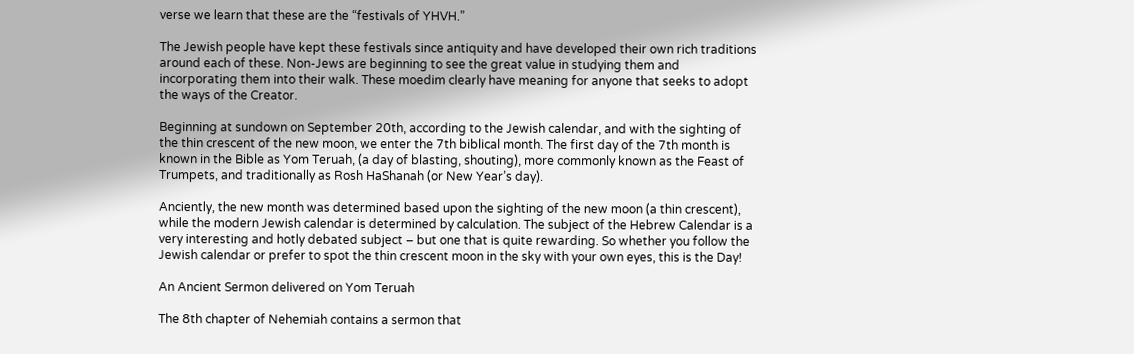verse we learn that these are the “festivals of YHVH.”

The Jewish people have kept these festivals since antiquity and have developed their own rich traditions around each of these. Non-Jews are beginning to see the great value in studying them and incorporating them into their walk. These moedim clearly have meaning for anyone that seeks to adopt the ways of the Creator.

Beginning at sundown on September 20th, according to the Jewish calendar, and with the sighting of the thin crescent of the new moon, we enter the 7th biblical month. The first day of the 7th month is known in the Bible as Yom Teruah, (a day of blasting, shouting), more commonly known as the Feast of Trumpets, and traditionally as Rosh HaShanah (or New Year’s day).

Anciently, the new month was determined based upon the sighting of the new moon (a thin crescent), while the modern Jewish calendar is determined by calculation. The subject of the Hebrew Calendar is a very interesting and hotly debated subject – but one that is quite rewarding. So whether you follow the Jewish calendar or prefer to spot the thin crescent moon in the sky with your own eyes, this is the Day!

An Ancient Sermon delivered on Yom Teruah

The 8th chapter of Nehemiah contains a sermon that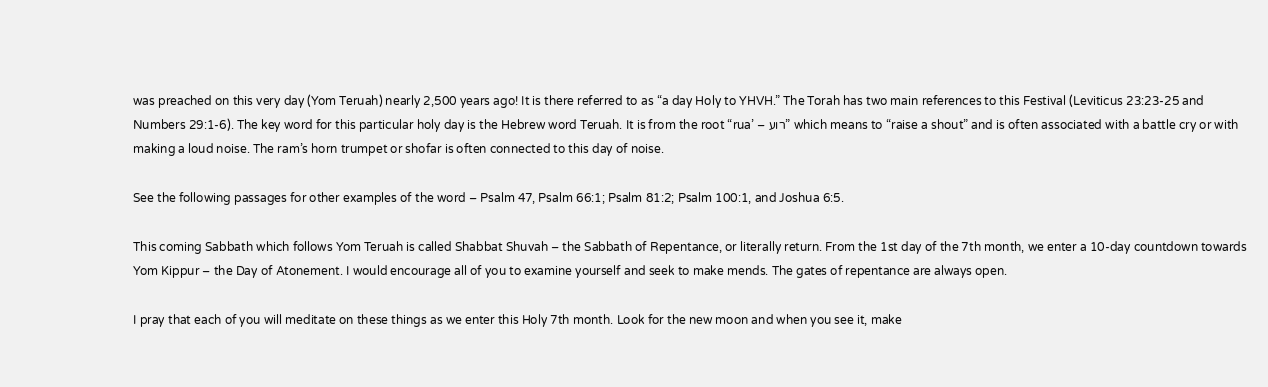was preached on this very day (Yom Teruah) nearly 2,500 years ago! It is there referred to as “a day Holy to YHVH.” The Torah has two main references to this Festival (Leviticus 23:23-25 and Numbers 29:1-6). The key word for this particular holy day is the Hebrew word Teruah. It is from the root “rua’ – רוע” which means to “raise a shout” and is often associated with a battle cry or with making a loud noise. The ram’s horn trumpet or shofar is often connected to this day of noise.

See the following passages for other examples of the word – Psalm 47, Psalm 66:1; Psalm 81:2; Psalm 100:1, and Joshua 6:5.

This coming Sabbath which follows Yom Teruah is called Shabbat Shuvah – the Sabbath of Repentance, or literally return. From the 1st day of the 7th month, we enter a 10-day countdown towards Yom Kippur – the Day of Atonement. I would encourage all of you to examine yourself and seek to make mends. The gates of repentance are always open.

I pray that each of you will meditate on these things as we enter this Holy 7th month. Look for the new moon and when you see it, make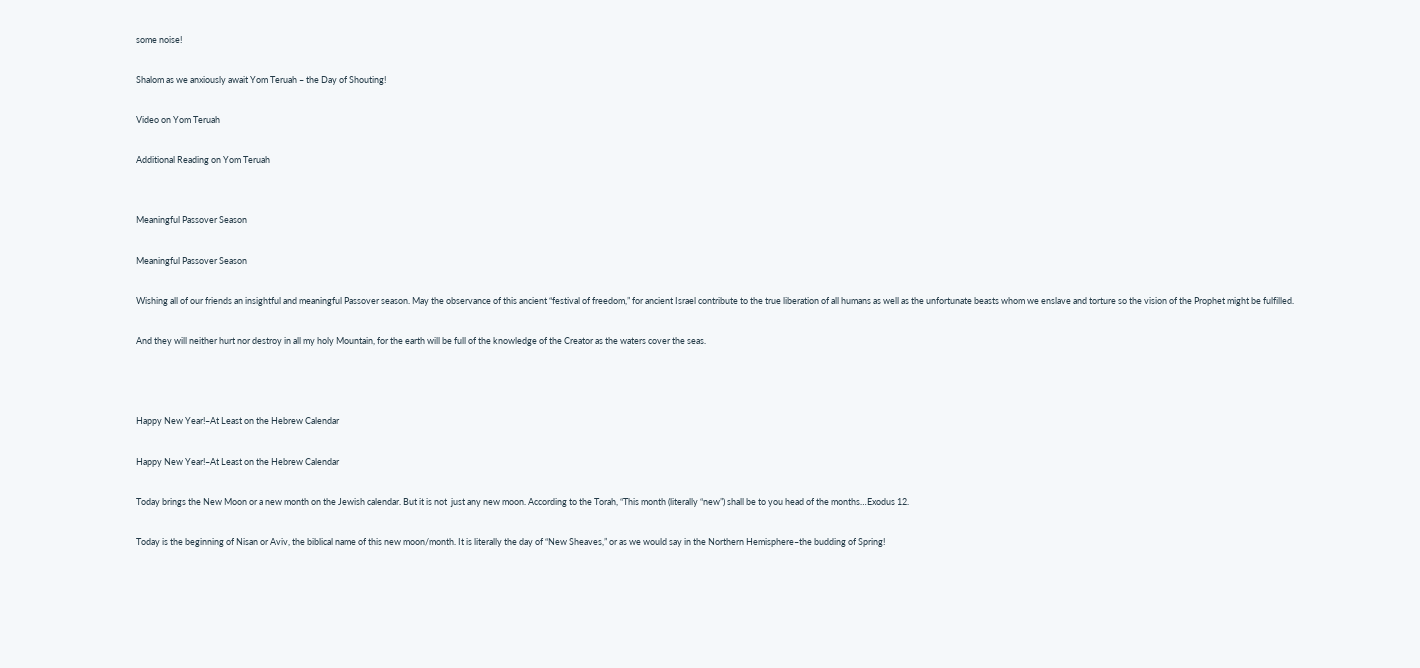some noise!

Shalom as we anxiously await Yom Teruah – the Day of Shouting!

Video on Yom Teruah

Additional Reading on Yom Teruah


Meaningful Passover Season

Meaningful Passover Season

Wishing all of our friends an insightful and meaningful Passover season. May the observance of this ancient “festival of freedom,” for ancient Israel contribute to the true liberation of all humans as well as the unfortunate beasts whom we enslave and torture so the vision of the Prophet might be fulfilled.

And they will neither hurt nor destroy in all my holy Mountain, for the earth will be full of the knowledge of the Creator as the waters cover the seas.



Happy New Year!–At Least on the Hebrew Calendar

Happy New Year!–At Least on the Hebrew Calendar

Today brings the New Moon or a new month on the Jewish calendar. But it is not  just any new moon. According to the Torah, “This month (literally “new”) shall be to you head of the months…Exodus 12.

Today is the beginning of Nisan or Aviv, the biblical name of this new moon/month. It is literally the day of “New Sheaves,” or as we would say in the Northern Hemisphere–the budding of Spring!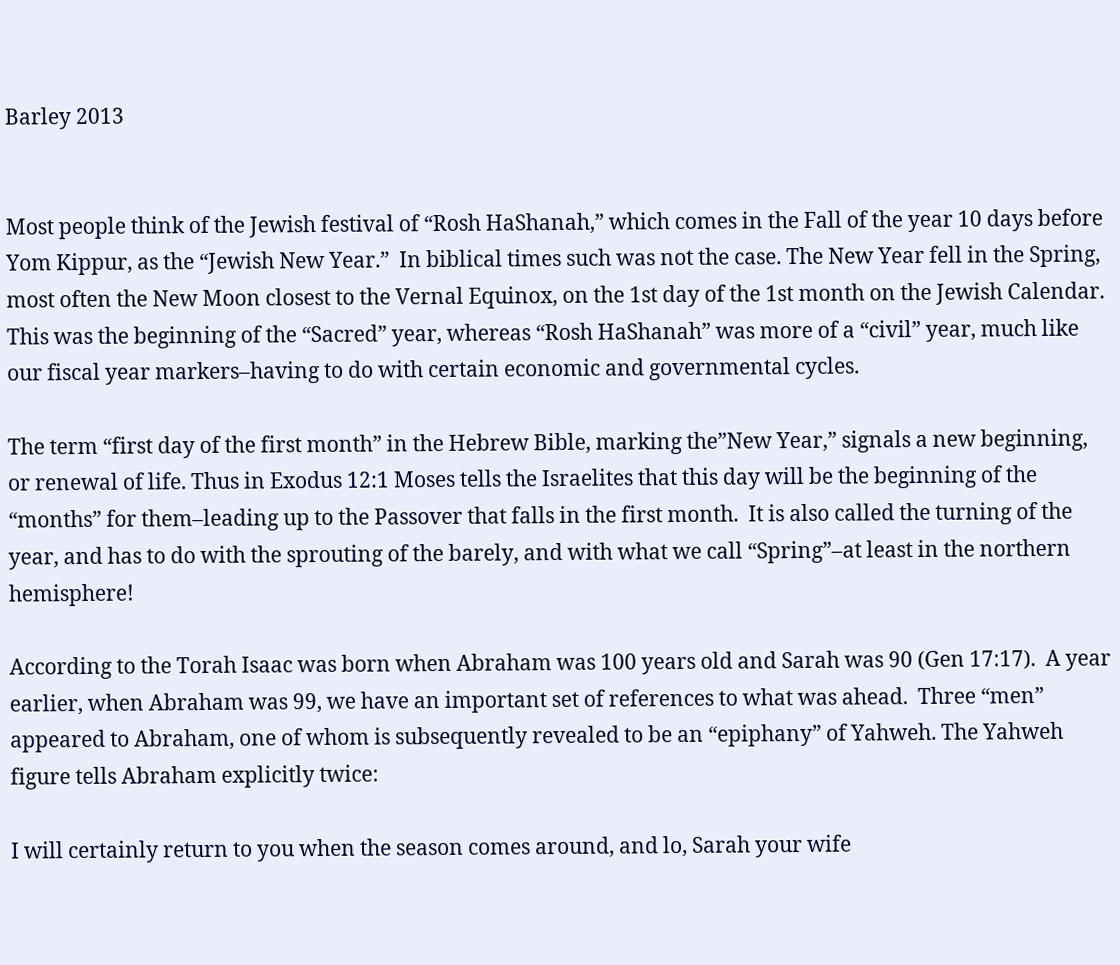Barley 2013


Most people think of the Jewish festival of “Rosh HaShanah,” which comes in the Fall of the year 10 days before Yom Kippur, as the “Jewish New Year.”  In biblical times such was not the case. The New Year fell in the Spring, most often the New Moon closest to the Vernal Equinox, on the 1st day of the 1st month on the Jewish Calendar. This was the beginning of the “Sacred” year, whereas “Rosh HaShanah” was more of a “civil” year, much like our fiscal year markers–having to do with certain economic and governmental cycles.

The term “first day of the first month” in the Hebrew Bible, marking the”New Year,” signals a new beginning, or renewal of life. Thus in Exodus 12:1 Moses tells the Israelites that this day will be the beginning of the “months” for them–leading up to the Passover that falls in the first month.  It is also called the turning of the year, and has to do with the sprouting of the barely, and with what we call “Spring”–at least in the northern hemisphere!

According to the Torah Isaac was born when Abraham was 100 years old and Sarah was 90 (Gen 17:17).  A year earlier, when Abraham was 99, we have an important set of references to what was ahead.  Three “men” appeared to Abraham, one of whom is subsequently revealed to be an “epiphany” of Yahweh. The Yahweh figure tells Abraham explicitly twice:

I will certainly return to you when the season comes around, and lo, Sarah your wife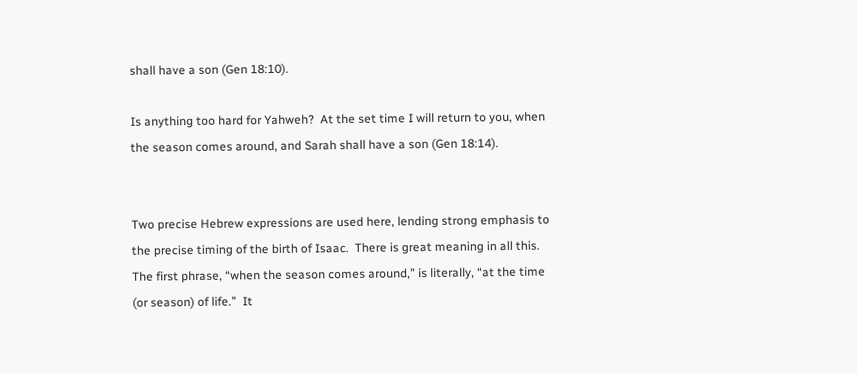shall have a son (Gen 18:10).

Is anything too hard for Yahweh?  At the set time I will return to you, when the season comes around, and Sarah shall have a son (Gen 18:14).


Two precise Hebrew expressions are used here, lending strong emphasis to the precise timing of the birth of Isaac.  There is great meaning in all this.  The first phrase, “when the season comes around,” is literally, “at the time (or season) of life.”  It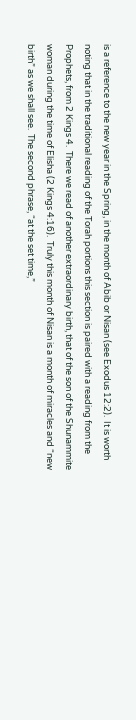is a reference to the new year in the Spring, in the month of Abib or Nisan (see Exodus 12:2).  It is worth noting that in the traditional reading of the Torah portions this section is paired with a reading from the Prophets, from 2 Kings 4.  There we read of another extraordinary birth, that of the son of the Shunammite woman during the time of Elisha (2 Kings 4:16).  Truly this month of Nisan is a month of miracles and “new birth” as we shall see.  The second phrase, “at the set time,”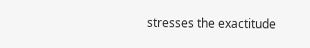stresses the exactitude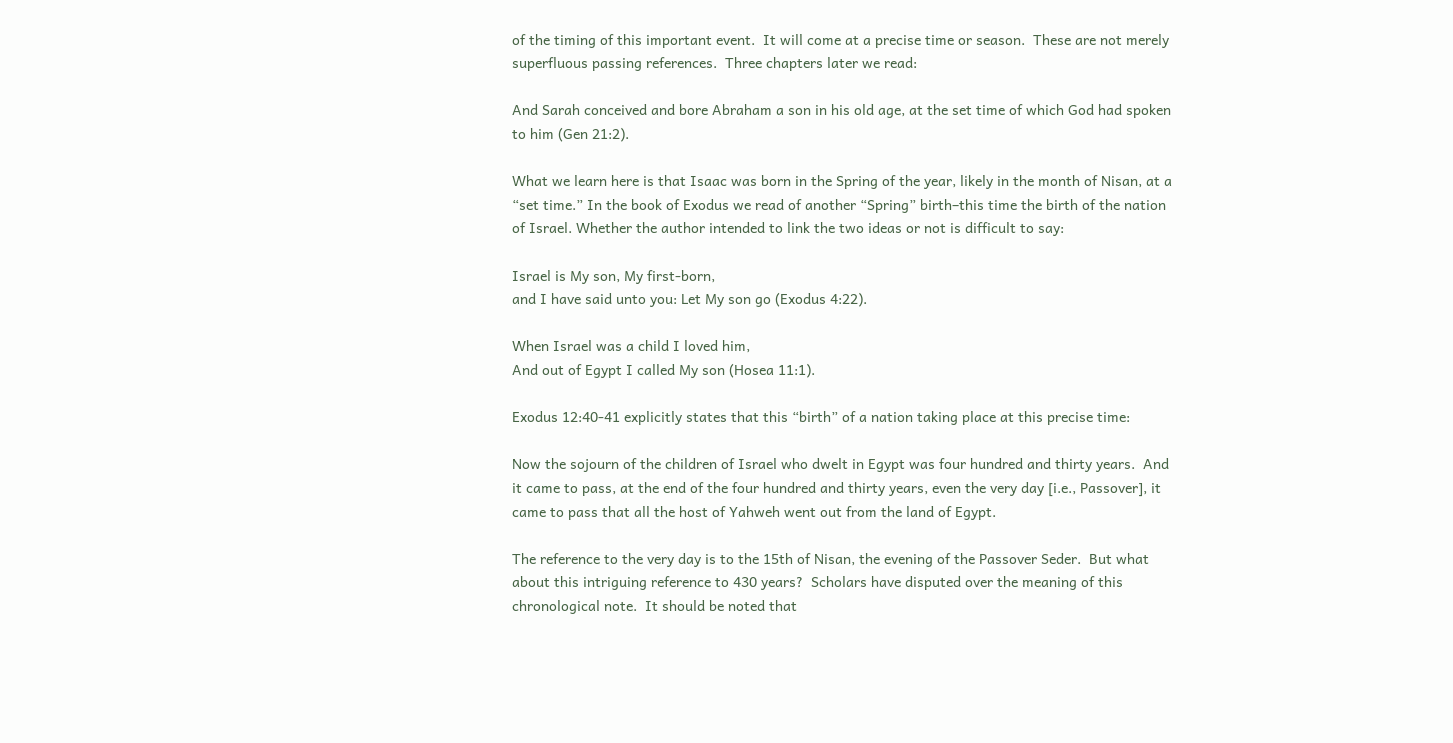of the timing of this important event.  It will come at a precise time or season.  These are not merely superfluous passing references.  Three chapters later we read:

And Sarah conceived and bore Abraham a son in his old age, at the set time of which God had spoken to him (Gen 21:2).

What we learn here is that Isaac was born in the Spring of the year, likely in the month of Nisan, at a “set time.” In the book of Exodus we read of another “Spring” birth–this time the birth of the nation of Israel. Whether the author intended to link the two ideas or not is difficult to say:

Israel is My son, My first-born,
and I have said unto you: Let My son go (Exodus 4:22).

When Israel was a child I loved him,
And out of Egypt I called My son (Hosea 11:1).

Exodus 12:40-41 explicitly states that this “birth” of a nation taking place at this precise time:

Now the sojourn of the children of Israel who dwelt in Egypt was four hundred and thirty years.  And it came to pass, at the end of the four hundred and thirty years, even the very day [i.e., Passover], it came to pass that all the host of Yahweh went out from the land of Egypt.

The reference to the very day is to the 15th of Nisan, the evening of the Passover Seder.  But what about this intriguing reference to 430 years?  Scholars have disputed over the meaning of this chronological note.  It should be noted that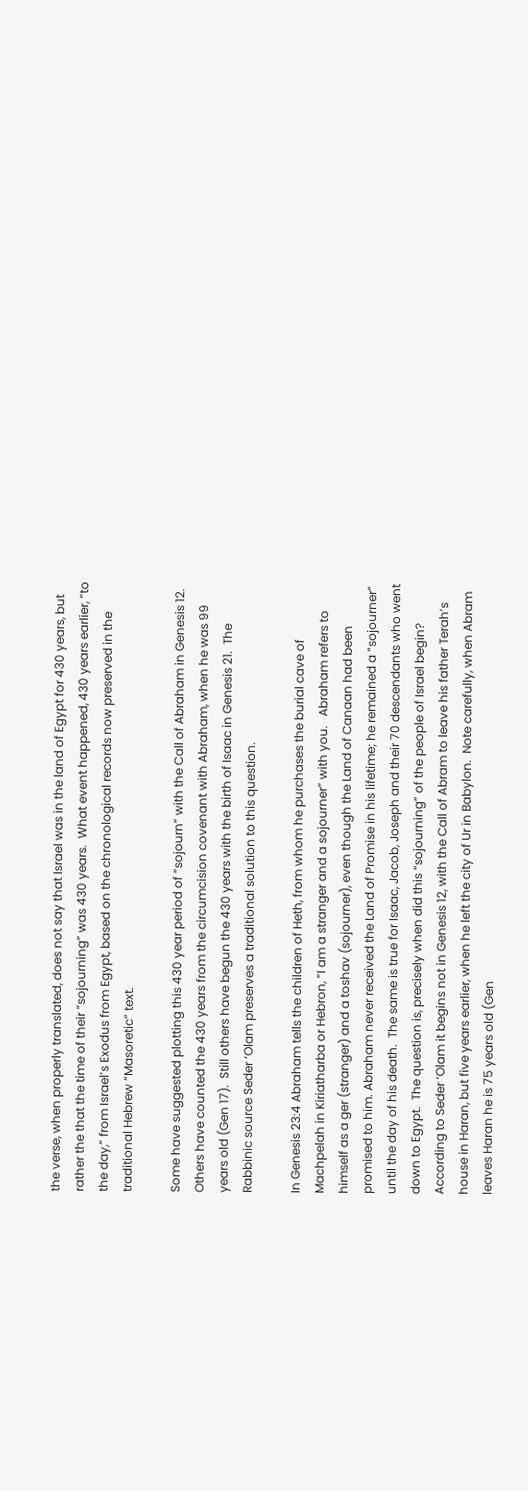the verse, when properly translated, does not say that Israel was in the land of Egypt for 430 years, but rather the that the time of their “sojourning” was 430 years.  What event happened, 430 years earlier, “to the day,” from Israel’s Exodus from Egypt, based on the chronological records now preserved in the traditional Hebrew “Masoretic” text.

Some have suggested plotting this 430 year period of “sojourn” with the Call of Abraham in Genesis 12.  Others have counted the 430 years from the circumcision covenant with Abraham, when he was 99 years old (Gen 17).  Still others have begun the 430 years with the birth of Isaac in Genesis 21.  The Rabbinic source Seder ‘Olam preserves a traditional solution to this question.

In Genesis 23:4 Abraham tells the children of Heth, from whom he purchases the burial cave of Machpelah in Kiriatharba or Hebron, “I am a stranger and a sojourner” with you.   Abraham refers to himself as a ger (stranger) and a toshav (sojourner), even though the Land of Canaan had been promised to him. Abraham never received the Land of Promise in his lifetime; he remained a “sojourner” until the day of his death.  The same is true for Isaac, Jacob, Joseph and their 70 descendants who went down to Egypt.  The question is, precisely when did this “sojourning” of the people of Israel begin?  According to Seder ‘Olam it begins not in Genesis 12, with the Call of Abram to leave his father Terah’s house in Haran, but five years earlier, when he left the city of Ur in Babylon.  Note carefully, when Abram leaves Haran he is 75 years old (Gen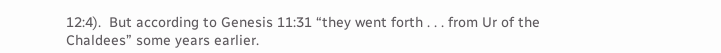12:4).  But according to Genesis 11:31 “they went forth . . . from Ur of the Chaldees” some years earlier.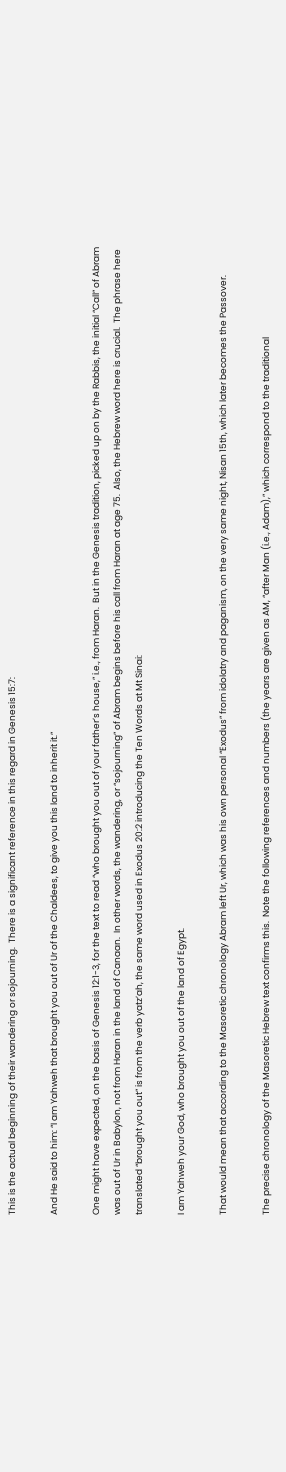This is the actual beginning of their wandering or sojourning.  There is a significant reference in this regard in Genesis 15:7:

And He said to him: “I am Yahweh that brought you out of Ur of the Chaldees, to give you this land to inherit it.”

One might have expected, on the basis of Genesis 12:1-3, for the text to read “who brought you out of your father’s house,” i.e., from Haran.  But in the Genesis tradition, picked up on by the Rabbis, the initial “Call” of Abram was out of Ur in Babylon, not from Haran in the land of Canaan.  In other words, the wandering, or “sojourning” of Abram begins before his call from Haran at age 75.  Also, the Hebrew word here is crucial.  The phrase here translated “brought you out” is from the verb yatz’ah, the same word used in Exodus 20:2 introducing the Ten Words at Mt Sinai:

I am Yahweh your God, who brought you out of the land of Egypt.

That would mean that according to the Masoretic chronology Abram left Ur, which was his own personal “Exodus” from idolatry and paganism, on the very same night, Nisan 15th, which later becomes the Passover.

The precise chronology of the Masoretic Hebrew text confirms this.  Note the following references and numbers (the years are given as AM, “after Man (i.e., Adam),” which correspond to the traditional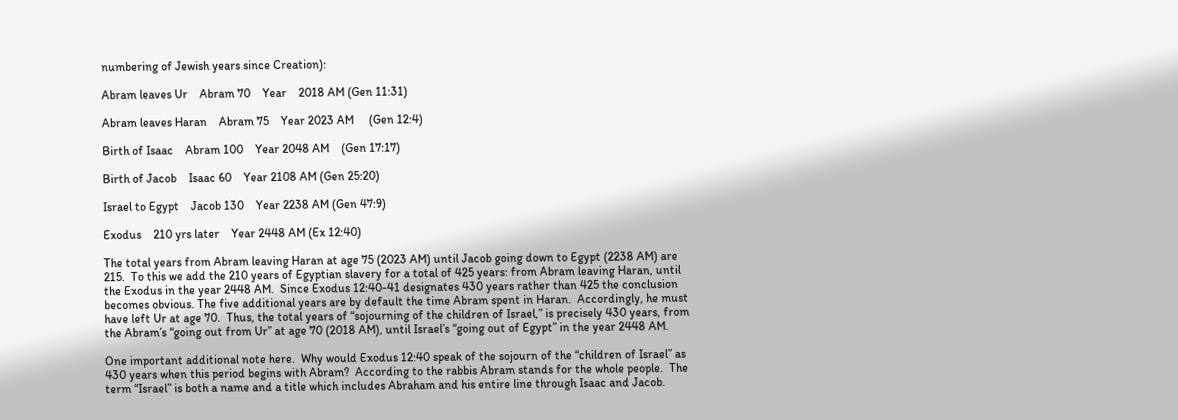numbering of Jewish years since Creation):

Abram leaves Ur    Abram 70    Year    2018 AM (Gen 11:31)

Abram leaves Haran    Abram 75    Year 2023 AM     (Gen 12:4)

Birth of Isaac    Abram 100    Year 2048 AM    (Gen 17:17)

Birth of Jacob    Isaac 60    Year 2108 AM (Gen 25:20)

Israel to Egypt    Jacob 130    Year 2238 AM (Gen 47:9)

Exodus    210 yrs later    Year 2448 AM (Ex 12:40)

The total years from Abram leaving Haran at age 75 (2023 AM) until Jacob going down to Egypt (2238 AM) are 215.  To this we add the 210 years of Egyptian slavery for a total of 425 years: from Abram leaving Haran, until the Exodus in the year 2448 AM.  Since Exodus 12:40-41 designates 430 years rather than 425 the conclusion becomes obvious. The five additional years are by default the time Abram spent in Haran.  Accordingly, he must have left Ur at age 70.  Thus, the total years of “sojourning of the children of Israel,” is precisely 430 years, from the Abram’s “going out from Ur” at age 70 (2018 AM), until Israel’s “going out of Egypt” in the year 2448 AM.

One important additional note here.  Why would Exodus 12:40 speak of the sojourn of the “children of Israel” as 430 years when this period begins with Abram?  According to the rabbis Abram stands for the whole people.  The term “Israel” is both a name and a title which includes Abraham and his entire line through Isaac and Jacob.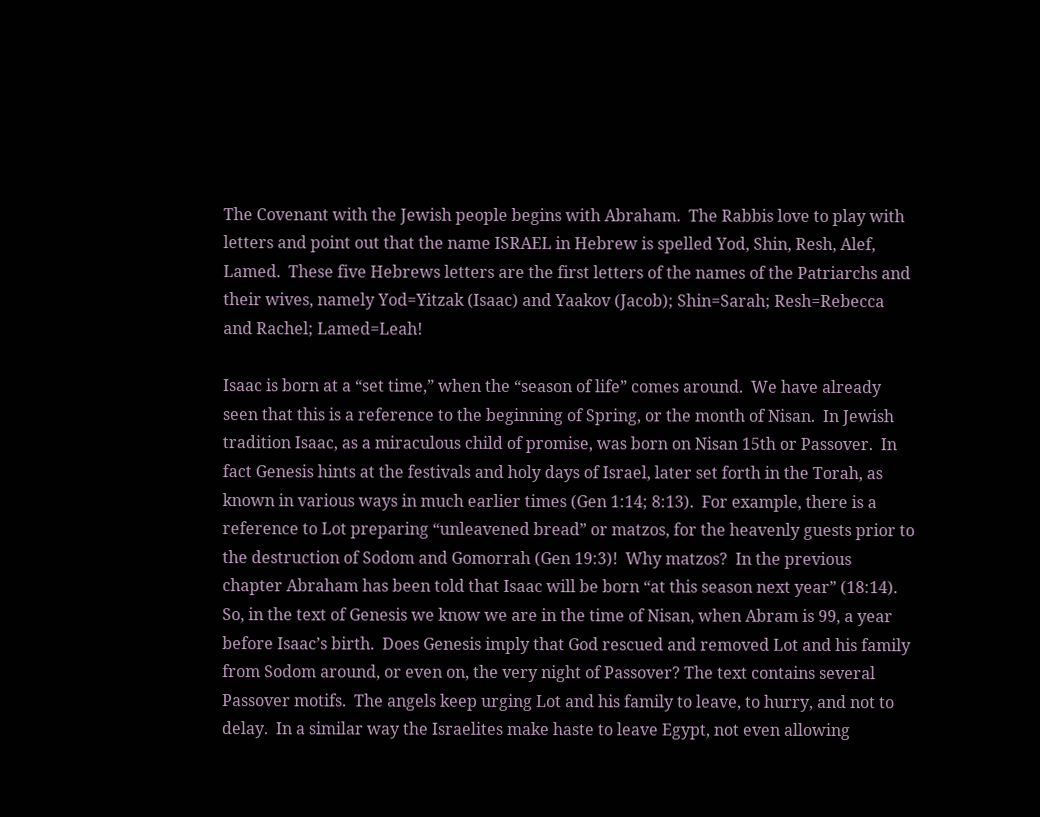The Covenant with the Jewish people begins with Abraham.  The Rabbis love to play with letters and point out that the name ISRAEL in Hebrew is spelled Yod, Shin, Resh, Alef, Lamed.  These five Hebrews letters are the first letters of the names of the Patriarchs and their wives, namely Yod=Yitzak (Isaac) and Yaakov (Jacob); Shin=Sarah; Resh=Rebecca and Rachel; Lamed=Leah!

Isaac is born at a “set time,” when the “season of life” comes around.  We have already seen that this is a reference to the beginning of Spring, or the month of Nisan.  In Jewish tradition Isaac, as a miraculous child of promise, was born on Nisan 15th or Passover.  In fact Genesis hints at the festivals and holy days of Israel, later set forth in the Torah, as known in various ways in much earlier times (Gen 1:14; 8:13).  For example, there is a reference to Lot preparing “unleavened bread” or matzos, for the heavenly guests prior to the destruction of Sodom and Gomorrah (Gen 19:3)!  Why matzos?  In the previous chapter Abraham has been told that Isaac will be born “at this season next year” (18:14).  So, in the text of Genesis we know we are in the time of Nisan, when Abram is 99, a year before Isaac’s birth.  Does Genesis imply that God rescued and removed Lot and his family from Sodom around, or even on, the very night of Passover? The text contains several Passover motifs.  The angels keep urging Lot and his family to leave, to hurry, and not to delay.  In a similar way the Israelites make haste to leave Egypt, not even allowing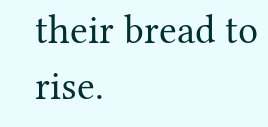their bread to rise.